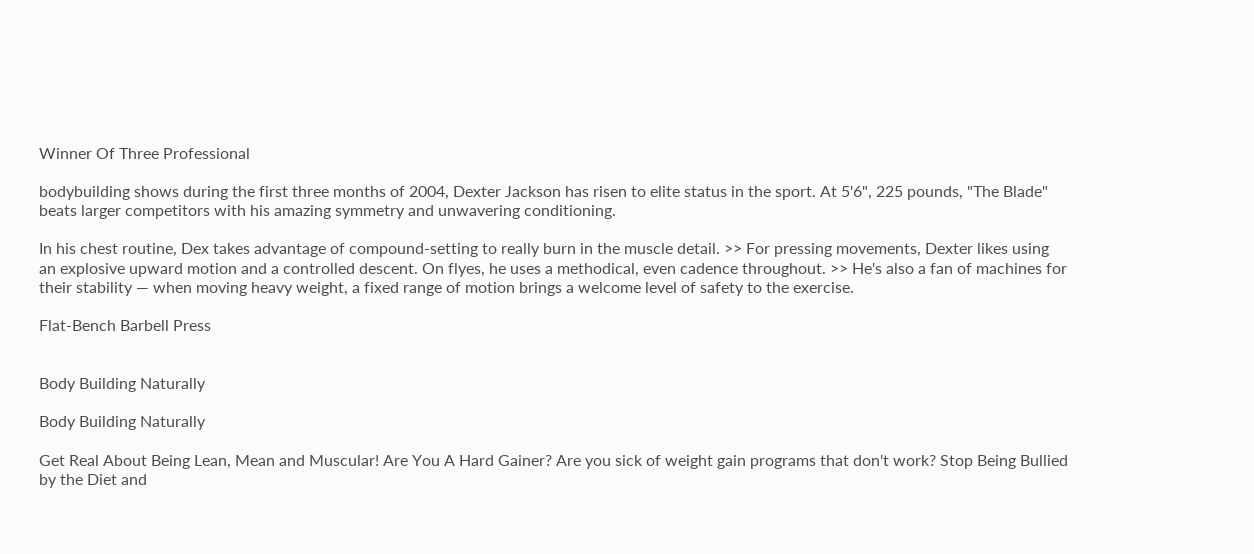Winner Of Three Professional

bodybuilding shows during the first three months of 2004, Dexter Jackson has risen to elite status in the sport. At 5'6", 225 pounds, "The Blade" beats larger competitors with his amazing symmetry and unwavering conditioning.

In his chest routine, Dex takes advantage of compound-setting to really burn in the muscle detail. >> For pressing movements, Dexter likes using an explosive upward motion and a controlled descent. On flyes, he uses a methodical, even cadence throughout. >> He's also a fan of machines for their stability — when moving heavy weight, a fixed range of motion brings a welcome level of safety to the exercise.

Flat-Bench Barbell Press


Body Building Naturally

Body Building Naturally

Get Real About Being Lean, Mean and Muscular! Are You A Hard Gainer? Are you sick of weight gain programs that don't work? Stop Being Bullied by the Diet and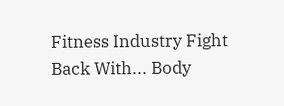Fitness Industry Fight Back With... Body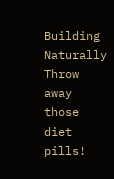Building Naturally Throw away those diet pills!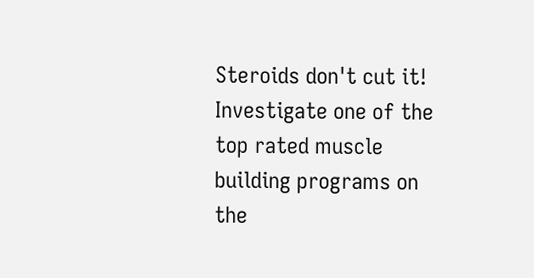Steroids don't cut it! Investigate one of the top rated muscle building programs on the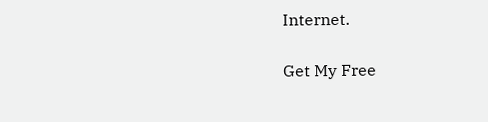Internet.

Get My Free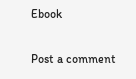Ebook

Post a comment